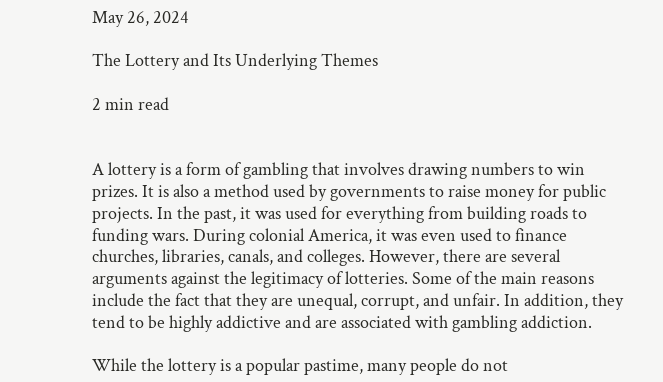May 26, 2024

The Lottery and Its Underlying Themes

2 min read


A lottery is a form of gambling that involves drawing numbers to win prizes. It is also a method used by governments to raise money for public projects. In the past, it was used for everything from building roads to funding wars. During colonial America, it was even used to finance churches, libraries, canals, and colleges. However, there are several arguments against the legitimacy of lotteries. Some of the main reasons include the fact that they are unequal, corrupt, and unfair. In addition, they tend to be highly addictive and are associated with gambling addiction.

While the lottery is a popular pastime, many people do not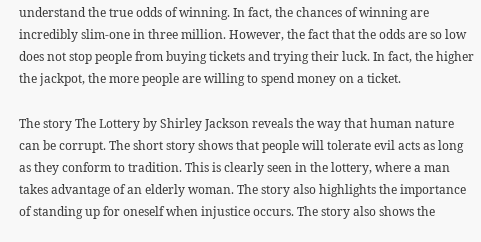understand the true odds of winning. In fact, the chances of winning are incredibly slim-one in three million. However, the fact that the odds are so low does not stop people from buying tickets and trying their luck. In fact, the higher the jackpot, the more people are willing to spend money on a ticket.

The story The Lottery by Shirley Jackson reveals the way that human nature can be corrupt. The short story shows that people will tolerate evil acts as long as they conform to tradition. This is clearly seen in the lottery, where a man takes advantage of an elderly woman. The story also highlights the importance of standing up for oneself when injustice occurs. The story also shows the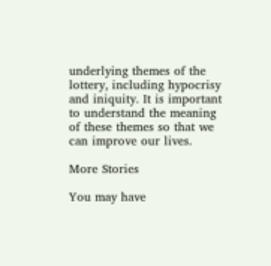underlying themes of the lottery, including hypocrisy and iniquity. It is important to understand the meaning of these themes so that we can improve our lives.

More Stories

You may have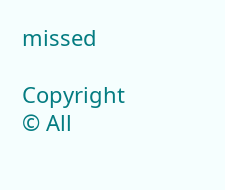missed

Copyright © All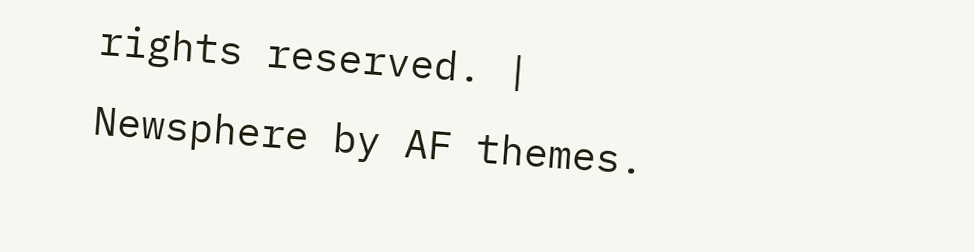rights reserved. | Newsphere by AF themes.